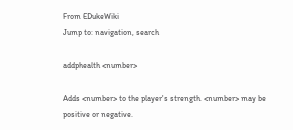From EDukeWiki
Jump to: navigation, search

addphealth <number>

Adds <number> to the player's strength. <number> may be positive or negative.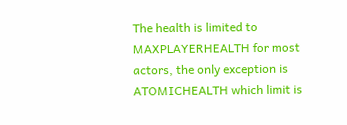The health is limited to MAXPLAYERHEALTH for most actors, the only exception is ATOMICHEALTH which limit is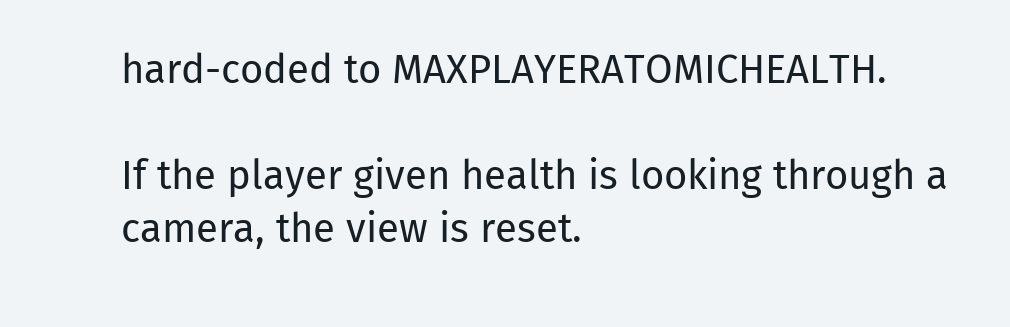hard-coded to MAXPLAYERATOMICHEALTH.

If the player given health is looking through a camera, the view is reset.